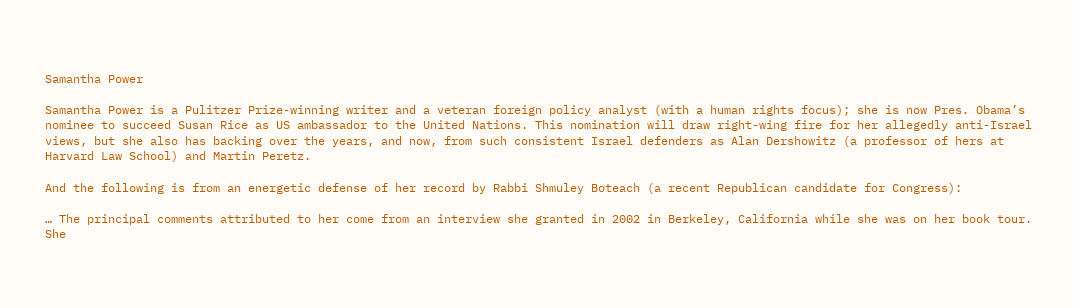Samantha Power

Samantha Power is a Pulitzer Prize-winning writer and a veteran foreign policy analyst (with a human rights focus); she is now Pres. Obama’s nominee to succeed Susan Rice as US ambassador to the United Nations. This nomination will draw right-wing fire for her allegedly anti-Israel views, but she also has backing over the years, and now, from such consistent Israel defenders as Alan Dershowitz (a professor of hers at Harvard Law School) and Martin Peretz.

And the following is from an energetic defense of her record by Rabbi Shmuley Boteach (a recent Republican candidate for Congress):

… The principal comments attributed to her come from an interview she granted in 2002 in Berkeley, California while she was on her book tour. She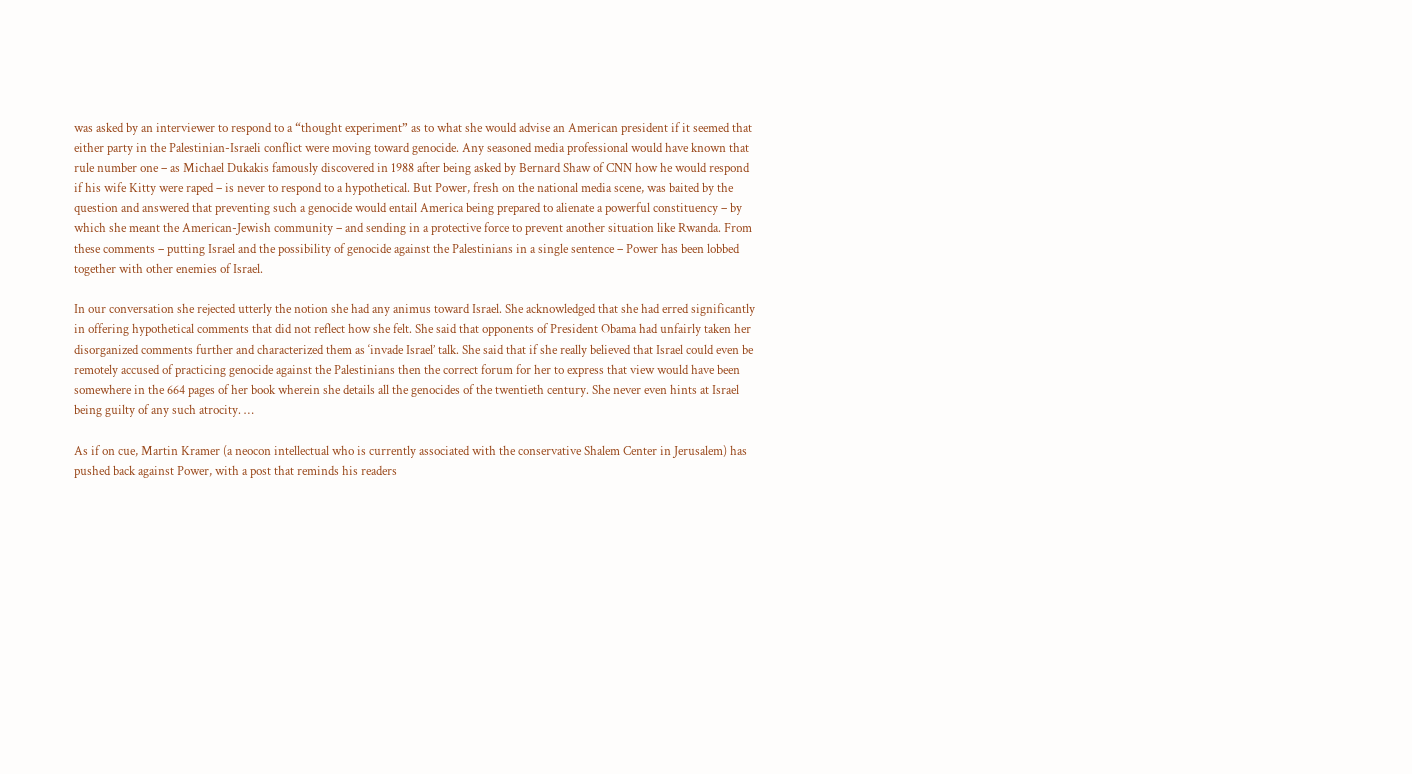was asked by an interviewer to respond to a “thought experiment” as to what she would advise an American president if it seemed that either party in the Palestinian-Israeli conflict were moving toward genocide. Any seasoned media professional would have known that rule number one – as Michael Dukakis famously discovered in 1988 after being asked by Bernard Shaw of CNN how he would respond if his wife Kitty were raped – is never to respond to a hypothetical. But Power, fresh on the national media scene, was baited by the question and answered that preventing such a genocide would entail America being prepared to alienate a powerful constituency – by which she meant the American-Jewish community – and sending in a protective force to prevent another situation like Rwanda. From these comments – putting Israel and the possibility of genocide against the Palestinians in a single sentence – Power has been lobbed together with other enemies of Israel.

In our conversation she rejected utterly the notion she had any animus toward Israel. She acknowledged that she had erred significantly in offering hypothetical comments that did not reflect how she felt. She said that opponents of President Obama had unfairly taken her disorganized comments further and characterized them as ‘invade Israel’ talk. She said that if she really believed that Israel could even be remotely accused of practicing genocide against the Palestinians then the correct forum for her to express that view would have been somewhere in the 664 pages of her book wherein she details all the genocides of the twentieth century. She never even hints at Israel being guilty of any such atrocity. …

As if on cue, Martin Kramer (a neocon intellectual who is currently associated with the conservative Shalem Center in Jerusalem) has pushed back against Power, with a post that reminds his readers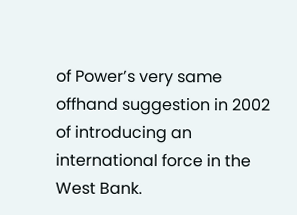of Power’s very same offhand suggestion in 2002 of introducing an international force in the West Bank.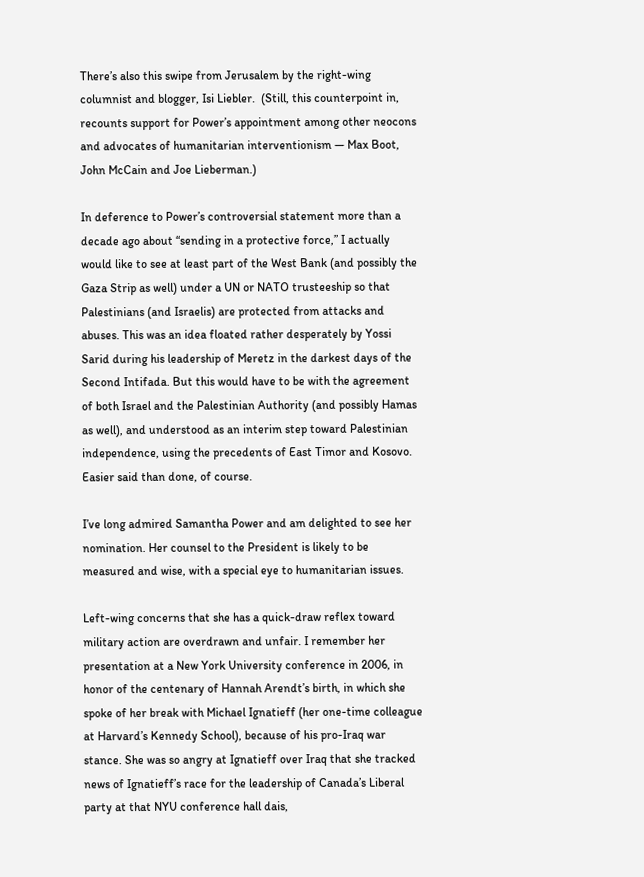There’s also this swipe from Jerusalem by the right-wing columnist and blogger, Isi Liebler.  (Still, this counterpoint in, recounts support for Power’s appointment among other neocons and advocates of humanitarian interventionism — Max Boot, John McCain and Joe Lieberman.)

In deference to Power’s controversial statement more than a decade ago about “sending in a protective force,” I actually would like to see at least part of the West Bank (and possibly the Gaza Strip as well) under a UN or NATO trusteeship so that Palestinians (and Israelis) are protected from attacks and abuses. This was an idea floated rather desperately by Yossi Sarid during his leadership of Meretz in the darkest days of the Second Intifada. But this would have to be with the agreement of both Israel and the Palestinian Authority (and possibly Hamas as well), and understood as an interim step toward Palestinian independence, using the precedents of East Timor and Kosovo. Easier said than done, of course.

I’ve long admired Samantha Power and am delighted to see her nomination. Her counsel to the President is likely to be measured and wise, with a special eye to humanitarian issues.

Left-wing concerns that she has a quick-draw reflex toward military action are overdrawn and unfair. I remember her presentation at a New York University conference in 2006, in honor of the centenary of Hannah Arendt’s birth, in which she spoke of her break with Michael Ignatieff (her one-time colleague at Harvard’s Kennedy School), because of his pro-Iraq war stance. She was so angry at Ignatieff over Iraq that she tracked news of Ignatieff’s race for the leadership of Canada’s Liberal party at that NYU conference hall dais,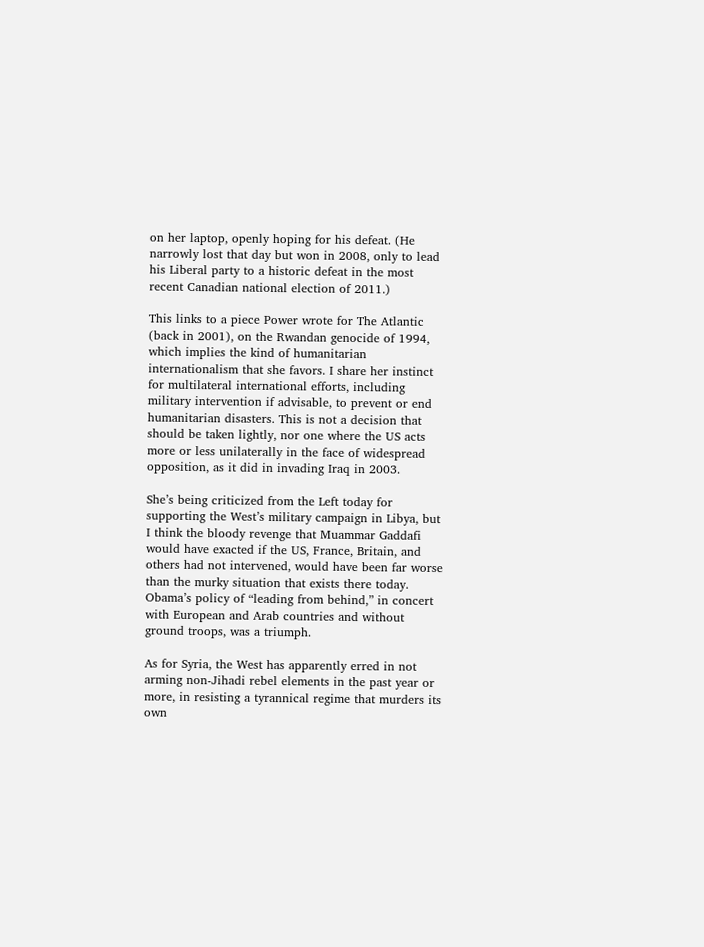on her laptop, openly hoping for his defeat. (He narrowly lost that day but won in 2008, only to lead his Liberal party to a historic defeat in the most recent Canadian national election of 2011.)

This links to a piece Power wrote for The Atlantic (back in 2001), on the Rwandan genocide of 1994, which implies the kind of humanitarian internationalism that she favors. I share her instinct for multilateral international efforts, including military intervention if advisable, to prevent or end humanitarian disasters. This is not a decision that should be taken lightly, nor one where the US acts more or less unilaterally in the face of widespread opposition, as it did in invading Iraq in 2003.

She’s being criticized from the Left today for supporting the West’s military campaign in Libya, but I think the bloody revenge that Muammar Gaddafi would have exacted if the US, France, Britain, and others had not intervened, would have been far worse than the murky situation that exists there today. Obama’s policy of “leading from behind,” in concert with European and Arab countries and without ground troops, was a triumph.

As for Syria, the West has apparently erred in not arming non-Jihadi rebel elements in the past year or more, in resisting a tyrannical regime that murders its own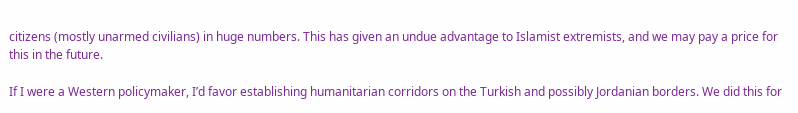citizens (mostly unarmed civilians) in huge numbers. This has given an undue advantage to Islamist extremists, and we may pay a price for this in the future.

If I were a Western policymaker, I’d favor establishing humanitarian corridors on the Turkish and possibly Jordanian borders. We did this for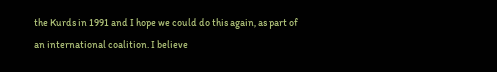the Kurds in 1991 and I hope we could do this again, as part of an international coalition. I believe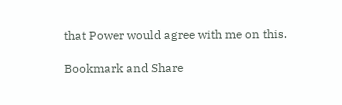that Power would agree with me on this.

Bookmark and Share